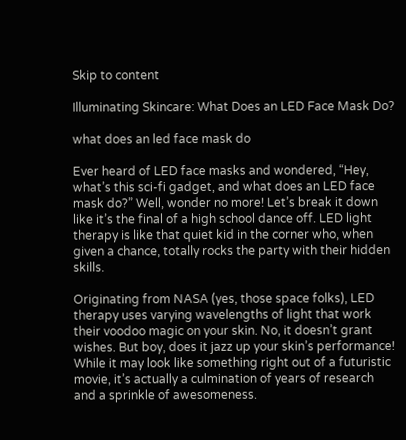Skip to content

Illuminating Skincare: What Does an LED Face Mask Do?

what does an led face mask do

Ever heard of LED face masks and wondered, “Hey, what’s this sci-fi gadget, and what does an LED face mask do?” Well, wonder no more! Let’s break it down like it’s the final of a high school dance off. LED light therapy is like that quiet kid in the corner who, when given a chance, totally rocks the party with their hidden skills.

Originating from NASA (yes, those space folks), LED therapy uses varying wavelengths of light that work their voodoo magic on your skin. No, it doesn’t grant wishes. But boy, does it jazz up your skin’s performance! While it may look like something right out of a futuristic movie, it’s actually a culmination of years of research and a sprinkle of awesomeness.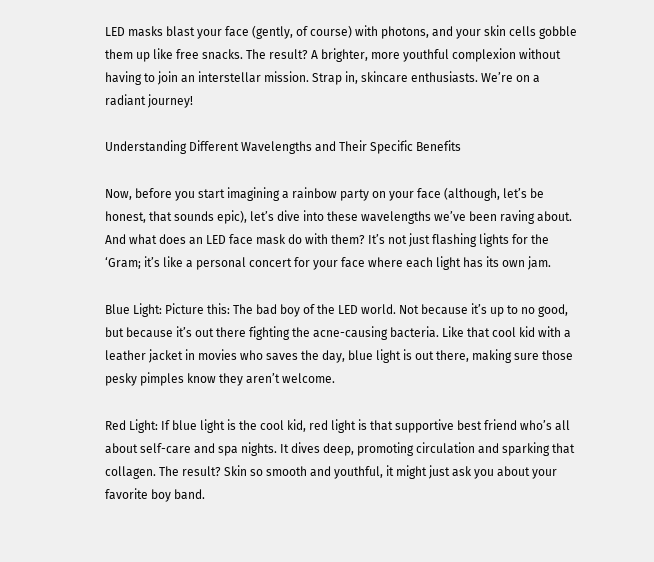LED masks blast your face (gently, of course) with photons, and your skin cells gobble them up like free snacks. The result? A brighter, more youthful complexion without having to join an interstellar mission. Strap in, skincare enthusiasts. We’re on a radiant journey!

Understanding Different Wavelengths and Their Specific Benefits

Now, before you start imagining a rainbow party on your face (although, let’s be honest, that sounds epic), let’s dive into these wavelengths we’ve been raving about. And what does an LED face mask do with them? It’s not just flashing lights for the ‘Gram; it’s like a personal concert for your face where each light has its own jam.

Blue Light: Picture this: The bad boy of the LED world. Not because it’s up to no good, but because it’s out there fighting the acne-causing bacteria. Like that cool kid with a leather jacket in movies who saves the day, blue light is out there, making sure those pesky pimples know they aren’t welcome.

Red Light: If blue light is the cool kid, red light is that supportive best friend who’s all about self-care and spa nights. It dives deep, promoting circulation and sparking that collagen. The result? Skin so smooth and youthful, it might just ask you about your favorite boy band.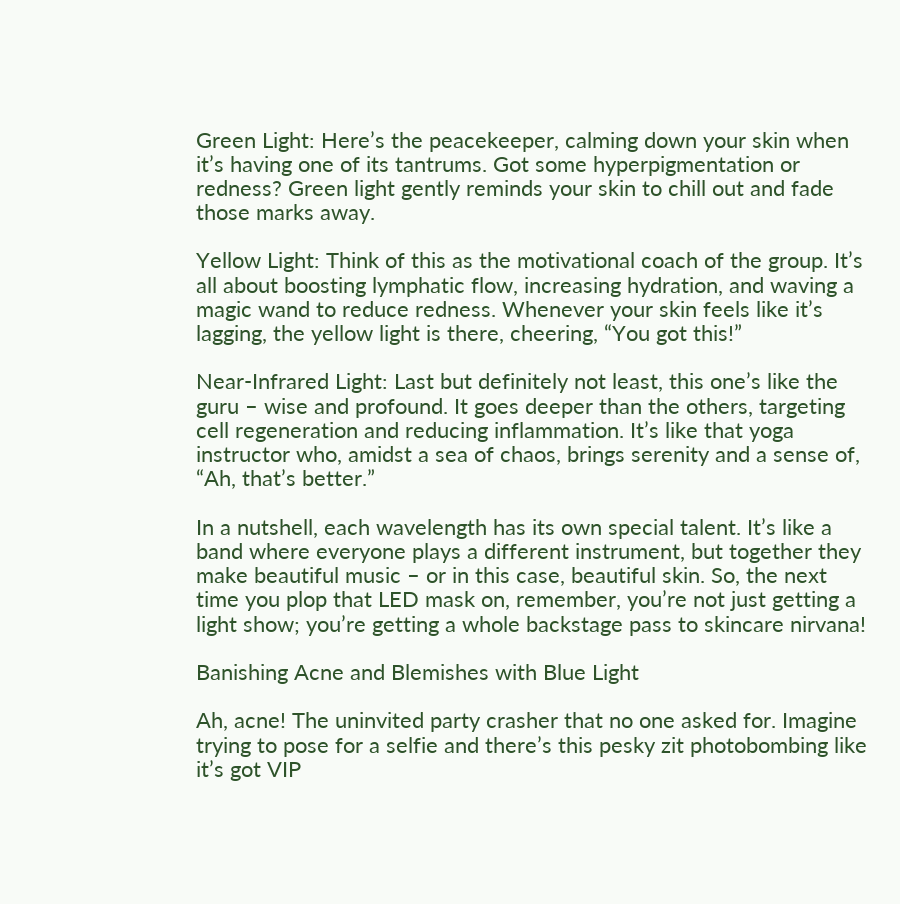Green Light: Here’s the peacekeeper, calming down your skin when it’s having one of its tantrums. Got some hyperpigmentation or redness? Green light gently reminds your skin to chill out and fade those marks away.

Yellow Light: Think of this as the motivational coach of the group. It’s all about boosting lymphatic flow, increasing hydration, and waving a magic wand to reduce redness. Whenever your skin feels like it’s lagging, the yellow light is there, cheering, “You got this!”

Near-Infrared Light: Last but definitely not least, this one’s like the guru – wise and profound. It goes deeper than the others, targeting cell regeneration and reducing inflammation. It’s like that yoga instructor who, amidst a sea of chaos, brings serenity and a sense of, “Ah, that’s better.”

In a nutshell, each wavelength has its own special talent. It’s like a band where everyone plays a different instrument, but together they make beautiful music – or in this case, beautiful skin. So, the next time you plop that LED mask on, remember, you’re not just getting a light show; you’re getting a whole backstage pass to skincare nirvana!

Banishing Acne and Blemishes with Blue Light

Ah, acne! The uninvited party crasher that no one asked for. Imagine trying to pose for a selfie and there’s this pesky zit photobombing like it’s got VIP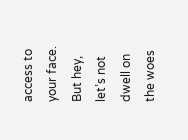access to your face. But hey, let’s not dwell on the woes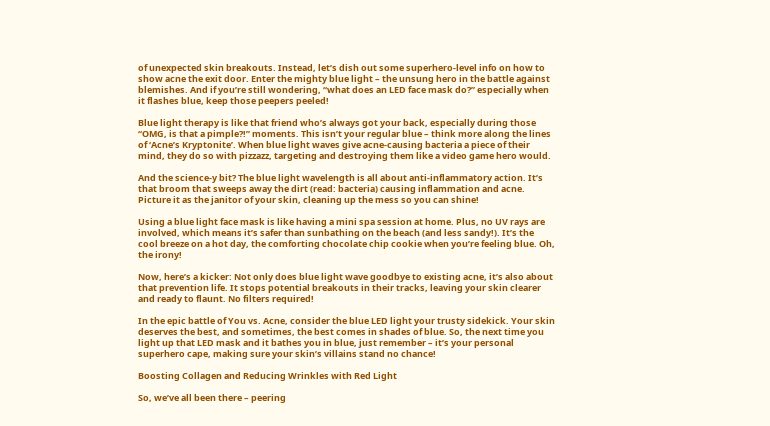of unexpected skin breakouts. Instead, let’s dish out some superhero-level info on how to show acne the exit door. Enter the mighty blue light – the unsung hero in the battle against blemishes. And if you’re still wondering, “what does an LED face mask do?” especially when it flashes blue, keep those peepers peeled!

Blue light therapy is like that friend who’s always got your back, especially during those “OMG, is that a pimple?!” moments. This isn’t your regular blue – think more along the lines of ‘Acne’s Kryptonite’. When blue light waves give acne-causing bacteria a piece of their mind, they do so with pizzazz, targeting and destroying them like a video game hero would.

And the science-y bit? The blue light wavelength is all about anti-inflammatory action. It’s that broom that sweeps away the dirt (read: bacteria) causing inflammation and acne. Picture it as the janitor of your skin, cleaning up the mess so you can shine!

Using a blue light face mask is like having a mini spa session at home. Plus, no UV rays are involved, which means it’s safer than sunbathing on the beach (and less sandy!). It’s the cool breeze on a hot day, the comforting chocolate chip cookie when you’re feeling blue. Oh, the irony!

Now, here’s a kicker: Not only does blue light wave goodbye to existing acne, it’s also about that prevention life. It stops potential breakouts in their tracks, leaving your skin clearer and ready to flaunt. No filters required!

In the epic battle of You vs. Acne, consider the blue LED light your trusty sidekick. Your skin deserves the best, and sometimes, the best comes in shades of blue. So, the next time you light up that LED mask and it bathes you in blue, just remember – it’s your personal superhero cape, making sure your skin’s villains stand no chance!

Boosting Collagen and Reducing Wrinkles with Red Light

So, we’ve all been there – peering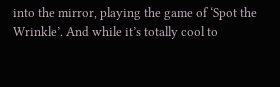into the mirror, playing the game of ‘Spot the Wrinkle’. And while it’s totally cool to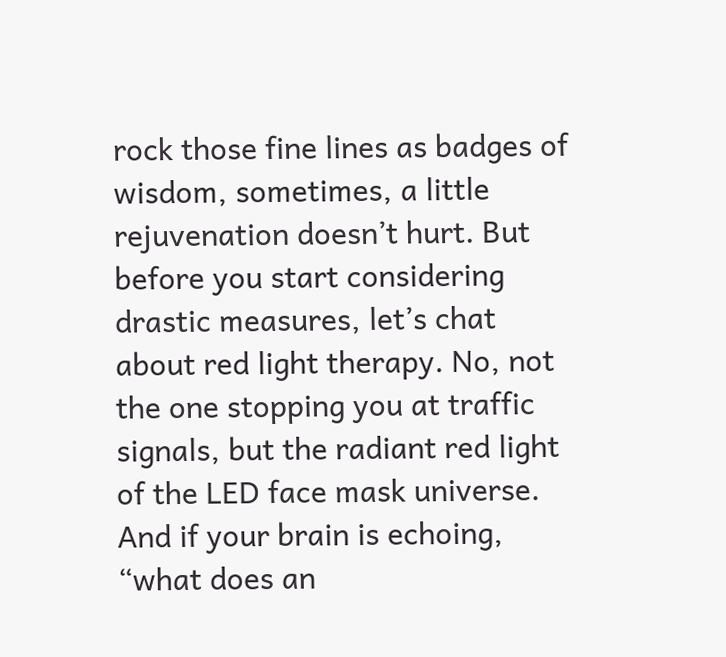rock those fine lines as badges of wisdom, sometimes, a little rejuvenation doesn’t hurt. But before you start considering drastic measures, let’s chat about red light therapy. No, not the one stopping you at traffic signals, but the radiant red light of the LED face mask universe. And if your brain is echoing, “what does an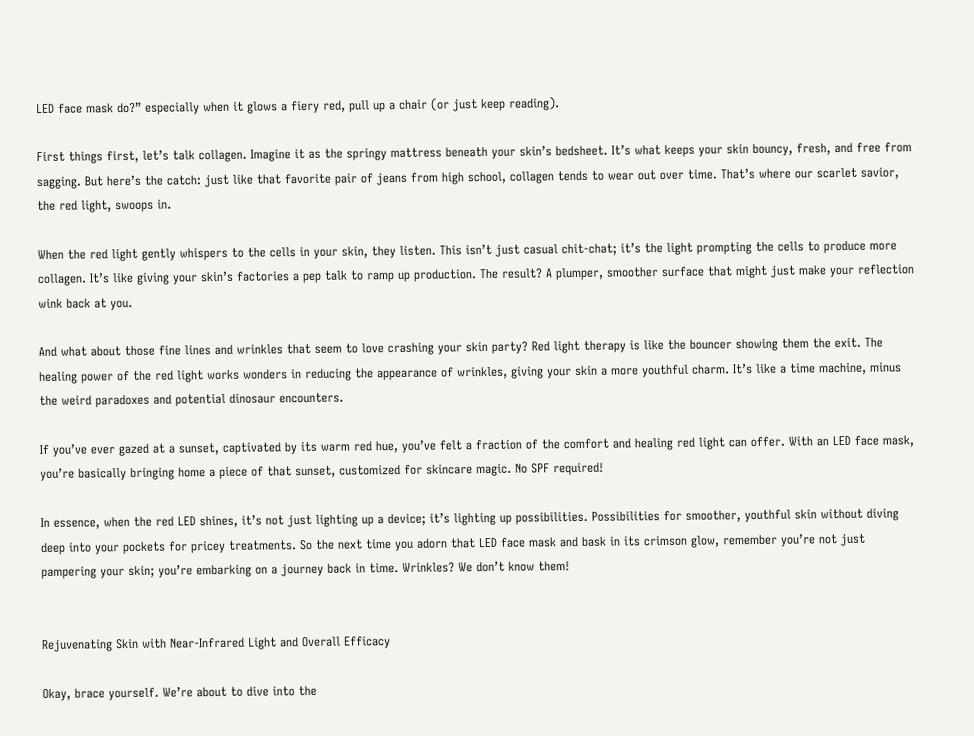LED face mask do?” especially when it glows a fiery red, pull up a chair (or just keep reading).

First things first, let’s talk collagen. Imagine it as the springy mattress beneath your skin’s bedsheet. It’s what keeps your skin bouncy, fresh, and free from sagging. But here’s the catch: just like that favorite pair of jeans from high school, collagen tends to wear out over time. That’s where our scarlet savior, the red light, swoops in.

When the red light gently whispers to the cells in your skin, they listen. This isn’t just casual chit-chat; it’s the light prompting the cells to produce more collagen. It’s like giving your skin’s factories a pep talk to ramp up production. The result? A plumper, smoother surface that might just make your reflection wink back at you.

And what about those fine lines and wrinkles that seem to love crashing your skin party? Red light therapy is like the bouncer showing them the exit. The healing power of the red light works wonders in reducing the appearance of wrinkles, giving your skin a more youthful charm. It’s like a time machine, minus the weird paradoxes and potential dinosaur encounters.

If you’ve ever gazed at a sunset, captivated by its warm red hue, you’ve felt a fraction of the comfort and healing red light can offer. With an LED face mask, you’re basically bringing home a piece of that sunset, customized for skincare magic. No SPF required!

In essence, when the red LED shines, it’s not just lighting up a device; it’s lighting up possibilities. Possibilities for smoother, youthful skin without diving deep into your pockets for pricey treatments. So the next time you adorn that LED face mask and bask in its crimson glow, remember you’re not just pampering your skin; you’re embarking on a journey back in time. Wrinkles? We don’t know them!


Rejuvenating Skin with Near-Infrared Light and Overall Efficacy

Okay, brace yourself. We’re about to dive into the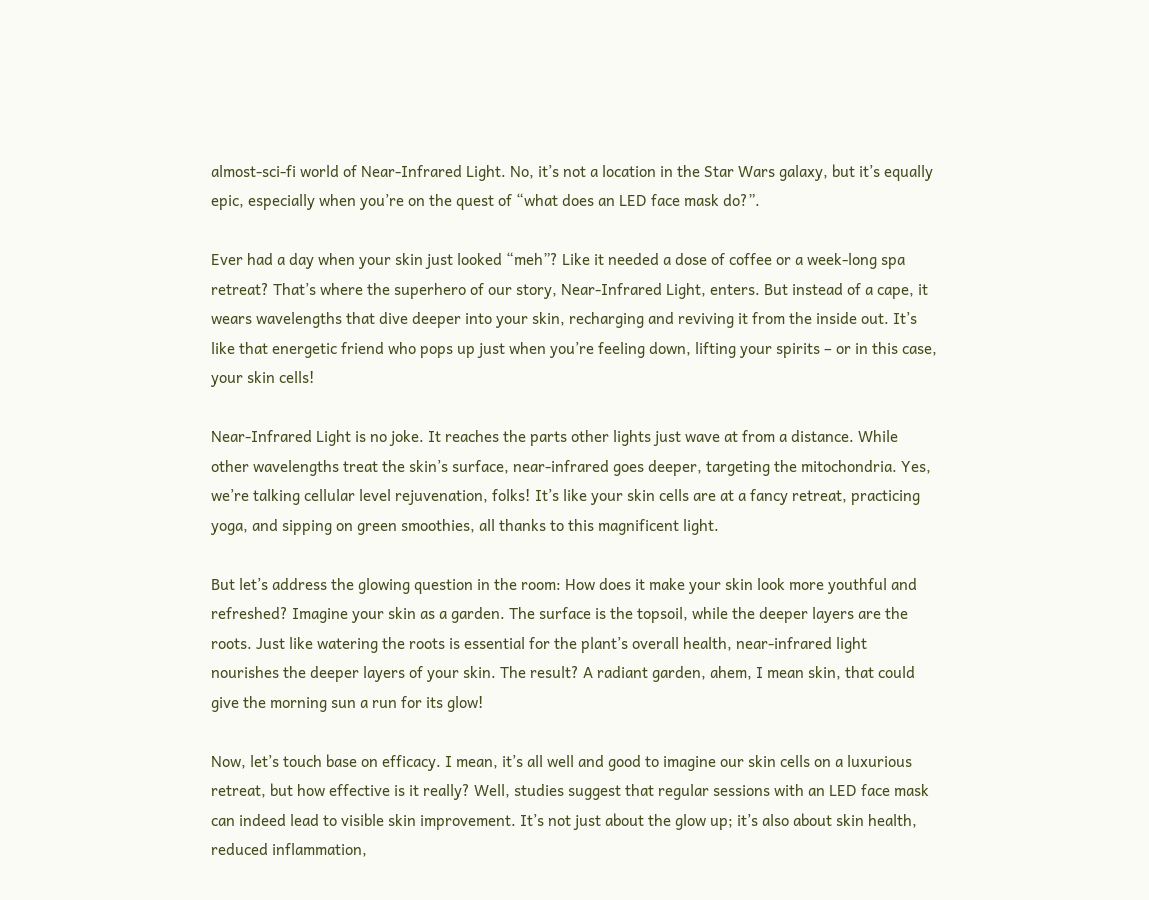almost-sci-fi world of Near-Infrared Light. No, it’s not a location in the Star Wars galaxy, but it’s equally epic, especially when you’re on the quest of “what does an LED face mask do?”.

Ever had a day when your skin just looked “meh”? Like it needed a dose of coffee or a week-long spa retreat? That’s where the superhero of our story, Near-Infrared Light, enters. But instead of a cape, it wears wavelengths that dive deeper into your skin, recharging and reviving it from the inside out. It’s like that energetic friend who pops up just when you’re feeling down, lifting your spirits – or in this case, your skin cells!

Near-Infrared Light is no joke. It reaches the parts other lights just wave at from a distance. While other wavelengths treat the skin’s surface, near-infrared goes deeper, targeting the mitochondria. Yes, we’re talking cellular level rejuvenation, folks! It’s like your skin cells are at a fancy retreat, practicing yoga, and sipping on green smoothies, all thanks to this magnificent light.

But let’s address the glowing question in the room: How does it make your skin look more youthful and refreshed? Imagine your skin as a garden. The surface is the topsoil, while the deeper layers are the roots. Just like watering the roots is essential for the plant’s overall health, near-infrared light nourishes the deeper layers of your skin. The result? A radiant garden, ahem, I mean skin, that could give the morning sun a run for its glow!

Now, let’s touch base on efficacy. I mean, it’s all well and good to imagine our skin cells on a luxurious retreat, but how effective is it really? Well, studies suggest that regular sessions with an LED face mask can indeed lead to visible skin improvement. It’s not just about the glow up; it’s also about skin health, reduced inflammation,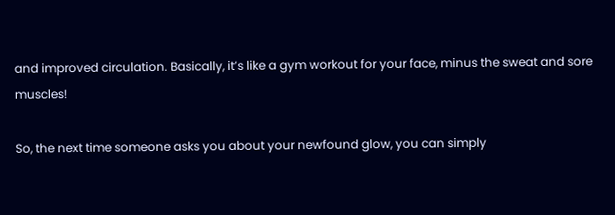and improved circulation. Basically, it’s like a gym workout for your face, minus the sweat and sore muscles!

So, the next time someone asks you about your newfound glow, you can simply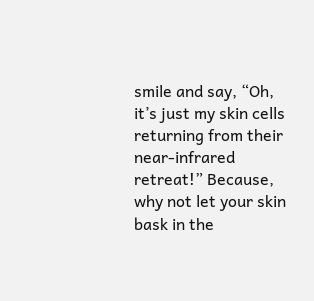smile and say, “Oh, it’s just my skin cells returning from their near-infrared retreat!” Because, why not let your skin bask in the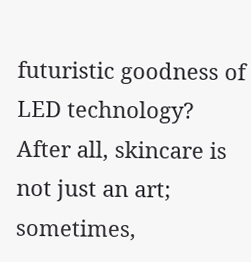futuristic goodness of LED technology? After all, skincare is not just an art; sometimes,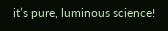it’s pure, luminous science!